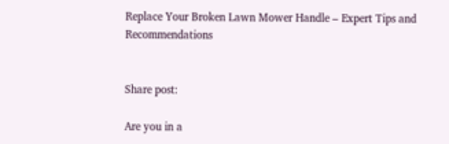Replace Your Broken Lawn Mower Handle – Expert Tips and Recommendations


Share post:

Are you in a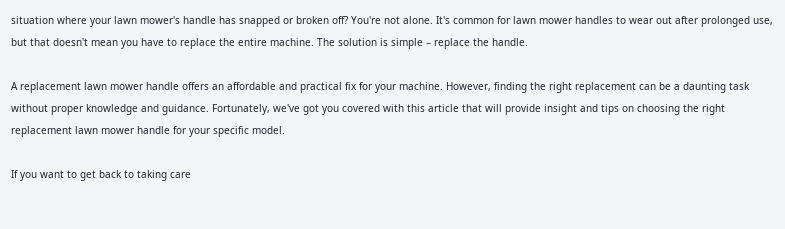situation where your lawn mower's handle has snapped or broken off? You're not alone. It's common for lawn mower handles to wear out after prolonged use, but that doesn't mean you have to replace the entire machine. The solution is simple – replace the handle.

A replacement lawn mower handle offers an affordable and practical fix for your machine. However, finding the right replacement can be a daunting task without proper knowledge and guidance. Fortunately, we've got you covered with this article that will provide insight and tips on choosing the right replacement lawn mower handle for your specific model.

If you want to get back to taking care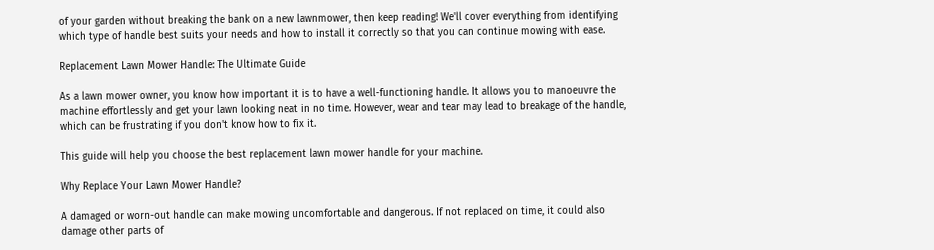of your garden without breaking the bank on a new lawnmower, then keep reading! We'll cover everything from identifying which type of handle best suits your needs and how to install it correctly so that you can continue mowing with ease.

Replacement Lawn Mower Handle: The Ultimate Guide

As a lawn mower owner, you know how important it is to have a well-functioning handle. It allows you to manoeuvre the machine effortlessly and get your lawn looking neat in no time. However, wear and tear may lead to breakage of the handle, which can be frustrating if you don't know how to fix it.

This guide will help you choose the best replacement lawn mower handle for your machine.

Why Replace Your Lawn Mower Handle?

A damaged or worn-out handle can make mowing uncomfortable and dangerous. If not replaced on time, it could also damage other parts of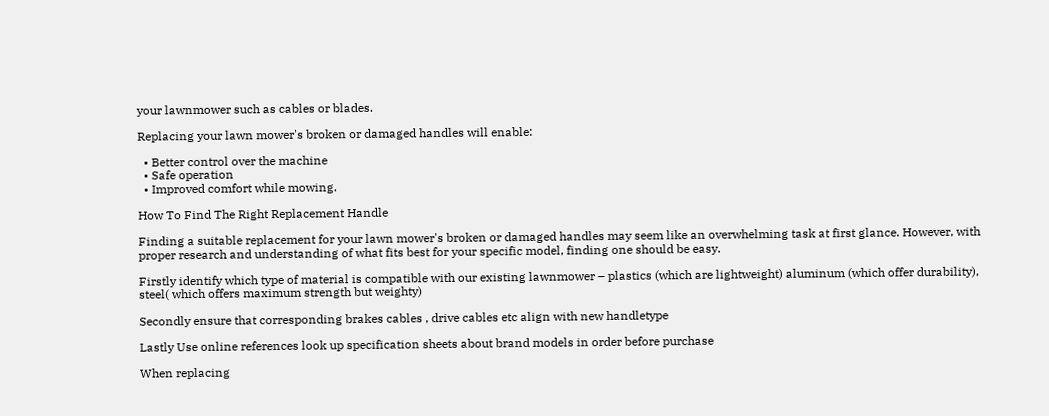your lawnmower such as cables or blades.

Replacing your lawn mower's broken or damaged handles will enable:

  • Better control over the machine
  • Safe operation
  • Improved comfort while mowing.

How To Find The Right Replacement Handle

Finding a suitable replacement for your lawn mower's broken or damaged handles may seem like an overwhelming task at first glance. However, with proper research and understanding of what fits best for your specific model, finding one should be easy.

Firstly identify which type of material is compatible with our existing lawnmower – plastics (which are lightweight) aluminum (which offer durability), steel( which offers maximum strength but weighty)

Secondly ensure that corresponding brakes cables , drive cables etc align with new handletype

Lastly Use online references look up specification sheets about brand models in order before purchase

When replacing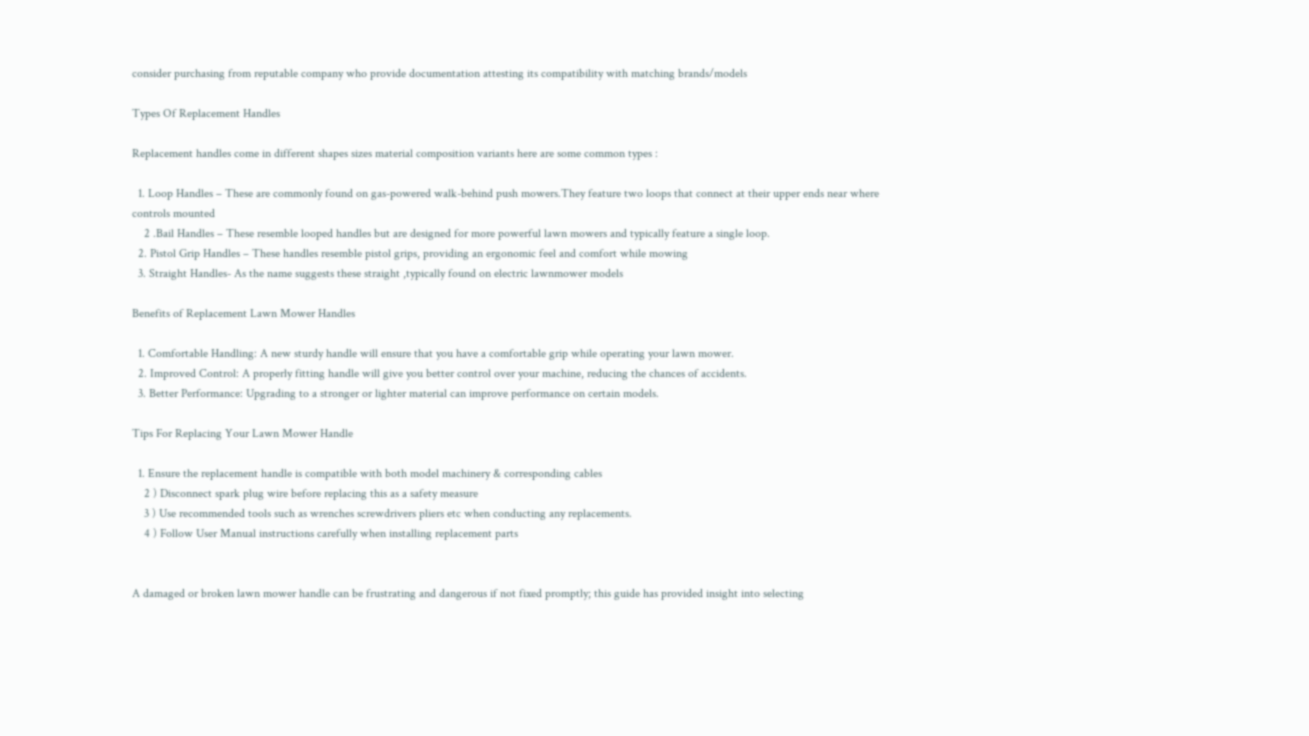consider purchasing from reputable company who provide documentation attesting its compatibility with matching brands/models

Types Of Replacement Handles

Replacement handles come in different shapes sizes material composition variants here are some common types :

  1. Loop Handles – These are commonly found on gas-powered walk-behind push mowers.They feature two loops that connect at their upper ends near where controls mounted
    2 .Bail Handles – These resemble looped handles but are designed for more powerful lawn mowers and typically feature a single loop.
  2. Pistol Grip Handles – These handles resemble pistol grips, providing an ergonomic feel and comfort while mowing
  3. Straight Handles- As the name suggests these straight ,typically found on electric lawnmower models

Benefits of Replacement Lawn Mower Handles

  1. Comfortable Handling: A new sturdy handle will ensure that you have a comfortable grip while operating your lawn mower.
  2. Improved Control: A properly fitting handle will give you better control over your machine, reducing the chances of accidents.
  3. Better Performance: Upgrading to a stronger or lighter material can improve performance on certain models.

Tips For Replacing Your Lawn Mower Handle

  1. Ensure the replacement handle is compatible with both model machinery & corresponding cables
    2 ) Disconnect spark plug wire before replacing this as a safety measure
    3 ) Use recommended tools such as wrenches screwdrivers pliers etc when conducting any replacements.
    4 ) Follow User Manual instructions carefully when installing replacement parts


A damaged or broken lawn mower handle can be frustrating and dangerous if not fixed promptly; this guide has provided insight into selecting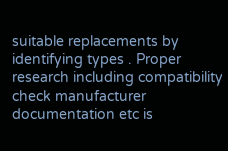suitable replacements by identifying types . Proper research including compatibility check manufacturer documentation etc is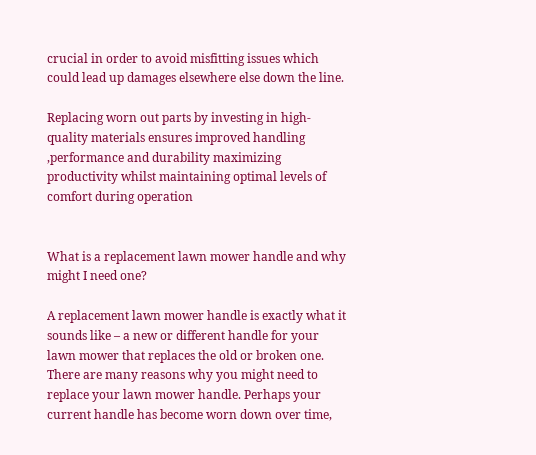crucial in order to avoid misfitting issues which could lead up damages elsewhere else down the line.

Replacing worn out parts by investing in high-quality materials ensures improved handling ,performance and durability maximizing productivity whilst maintaining optimal levels of comfort during operation


What is a replacement lawn mower handle and why might I need one?

A replacement lawn mower handle is exactly what it sounds like – a new or different handle for your lawn mower that replaces the old or broken one. There are many reasons why you might need to replace your lawn mower handle. Perhaps your current handle has become worn down over time,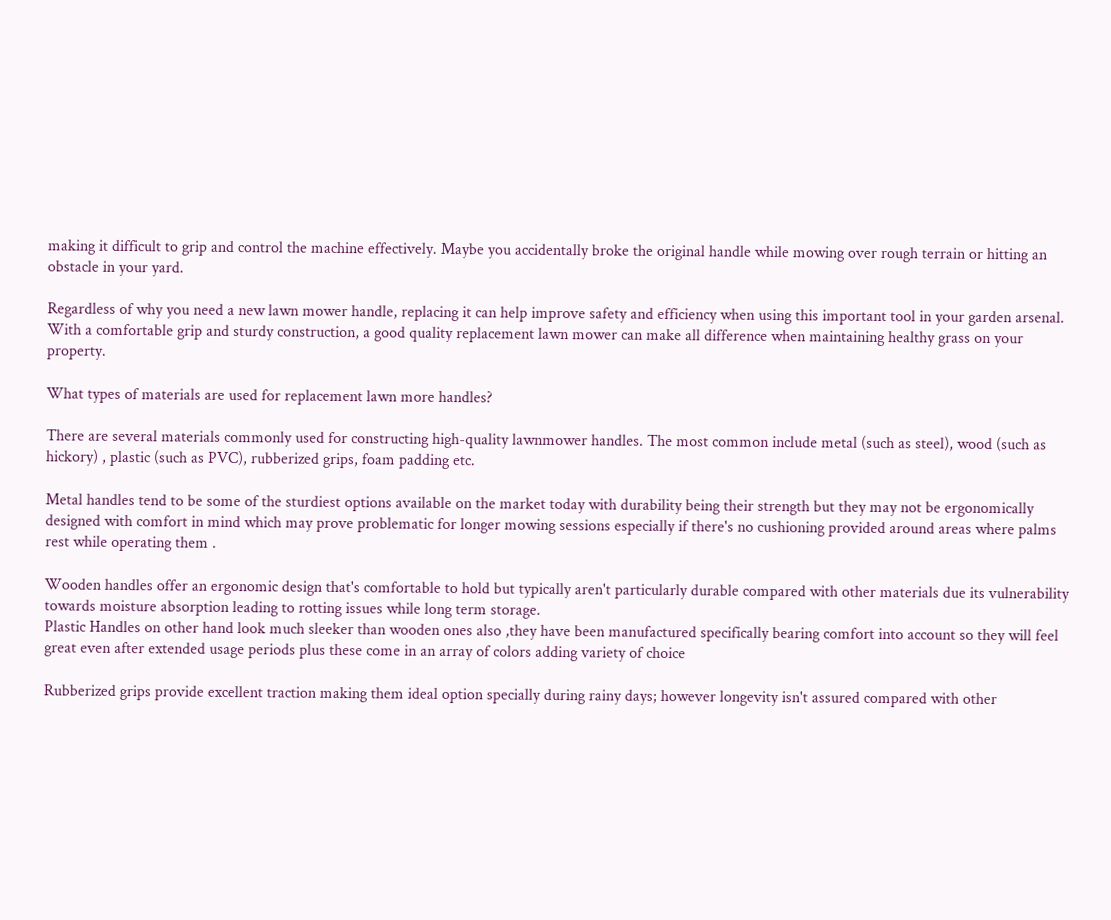making it difficult to grip and control the machine effectively. Maybe you accidentally broke the original handle while mowing over rough terrain or hitting an obstacle in your yard.

Regardless of why you need a new lawn mower handle, replacing it can help improve safety and efficiency when using this important tool in your garden arsenal. With a comfortable grip and sturdy construction, a good quality replacement lawn mower can make all difference when maintaining healthy grass on your property.

What types of materials are used for replacement lawn more handles?

There are several materials commonly used for constructing high-quality lawnmower handles. The most common include metal (such as steel), wood (such as hickory) , plastic (such as PVC), rubberized grips, foam padding etc.

Metal handles tend to be some of the sturdiest options available on the market today with durability being their strength but they may not be ergonomically designed with comfort in mind which may prove problematic for longer mowing sessions especially if there's no cushioning provided around areas where palms rest while operating them .

Wooden handles offer an ergonomic design that's comfortable to hold but typically aren't particularly durable compared with other materials due its vulnerability towards moisture absorption leading to rotting issues while long term storage.
Plastic Handles on other hand look much sleeker than wooden ones also ,they have been manufactured specifically bearing comfort into account so they will feel great even after extended usage periods plus these come in an array of colors adding variety of choice

Rubberized grips provide excellent traction making them ideal option specially during rainy days; however longevity isn't assured compared with other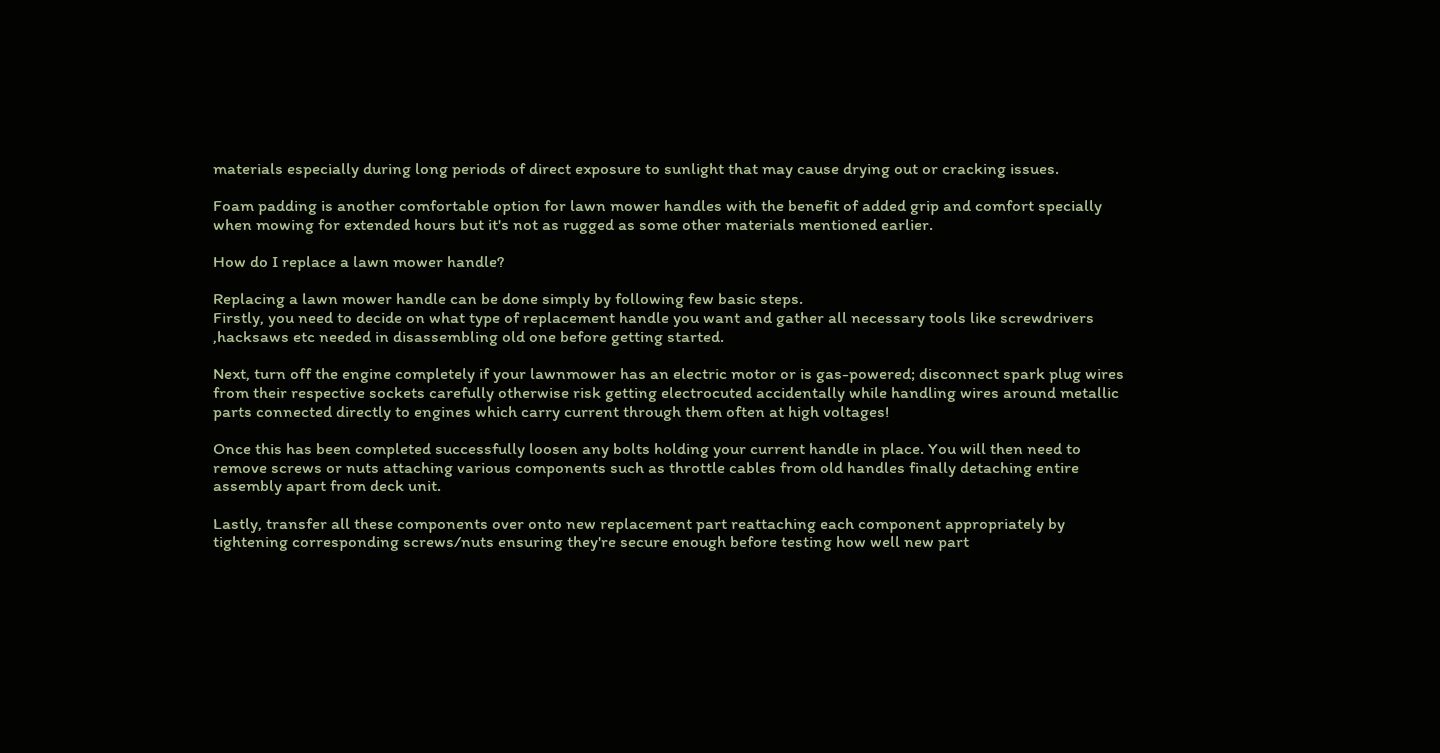materials especially during long periods of direct exposure to sunlight that may cause drying out or cracking issues.

Foam padding is another comfortable option for lawn mower handles with the benefit of added grip and comfort specially when mowing for extended hours but it's not as rugged as some other materials mentioned earlier.

How do I replace a lawn mower handle?

Replacing a lawn mower handle can be done simply by following few basic steps.
Firstly, you need to decide on what type of replacement handle you want and gather all necessary tools like screwdrivers ,hacksaws etc needed in disassembling old one before getting started.

Next, turn off the engine completely if your lawnmower has an electric motor or is gas-powered; disconnect spark plug wires from their respective sockets carefully otherwise risk getting electrocuted accidentally while handling wires around metallic parts connected directly to engines which carry current through them often at high voltages!

Once this has been completed successfully loosen any bolts holding your current handle in place. You will then need to remove screws or nuts attaching various components such as throttle cables from old handles finally detaching entire assembly apart from deck unit.

Lastly, transfer all these components over onto new replacement part reattaching each component appropriately by tightening corresponding screws/nuts ensuring they're secure enough before testing how well new part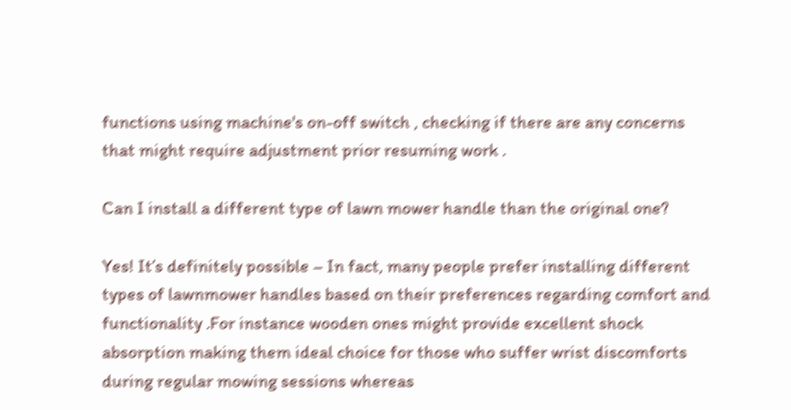functions using machine's on-off switch , checking if there are any concerns that might require adjustment prior resuming work .

Can I install a different type of lawn mower handle than the original one?

Yes! It’s definitely possible – In fact, many people prefer installing different types of lawnmower handles based on their preferences regarding comfort and functionality .For instance wooden ones might provide excellent shock absorption making them ideal choice for those who suffer wrist discomforts during regular mowing sessions whereas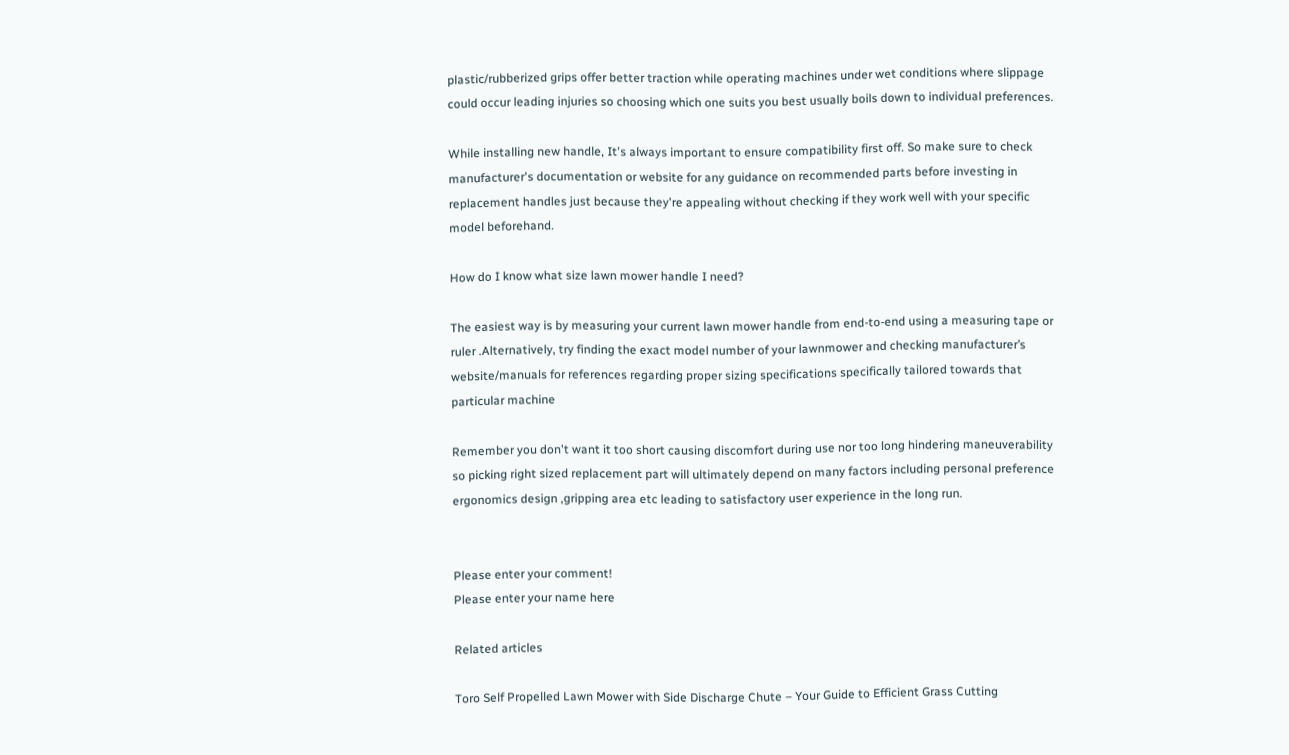plastic/rubberized grips offer better traction while operating machines under wet conditions where slippage could occur leading injuries so choosing which one suits you best usually boils down to individual preferences.

While installing new handle, It's always important to ensure compatibility first off. So make sure to check manufacturer's documentation or website for any guidance on recommended parts before investing in replacement handles just because they're appealing without checking if they work well with your specific model beforehand.

How do I know what size lawn mower handle I need?

The easiest way is by measuring your current lawn mower handle from end-to-end using a measuring tape or ruler .Alternatively, try finding the exact model number of your lawnmower and checking manufacturer’s website/manuals for references regarding proper sizing specifications specifically tailored towards that particular machine

Remember you don't want it too short causing discomfort during use nor too long hindering maneuverability so picking right sized replacement part will ultimately depend on many factors including personal preference ergonomics design ,gripping area etc leading to satisfactory user experience in the long run.


Please enter your comment!
Please enter your name here

Related articles

Toro Self Propelled Lawn Mower with Side Discharge Chute – Your Guide to Efficient Grass Cutting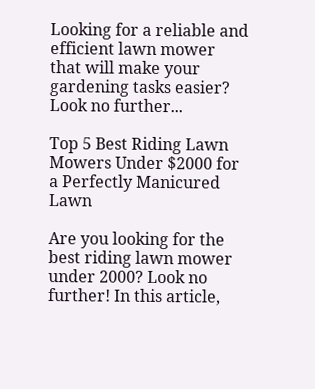Looking for a reliable and efficient lawn mower that will make your gardening tasks easier? Look no further...

Top 5 Best Riding Lawn Mowers Under $2000 for a Perfectly Manicured Lawn

Are you looking for the best riding lawn mower under 2000? Look no further! In this article,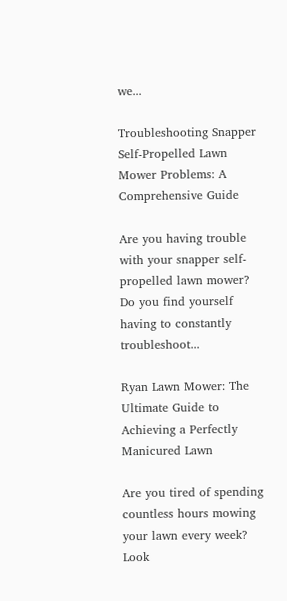we...

Troubleshooting Snapper Self-Propelled Lawn Mower Problems: A Comprehensive Guide

Are you having trouble with your snapper self-propelled lawn mower? Do you find yourself having to constantly troubleshoot...

Ryan Lawn Mower: The Ultimate Guide to Achieving a Perfectly Manicured Lawn

Are you tired of spending countless hours mowing your lawn every week? Look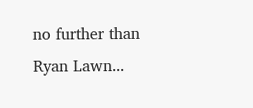no further than Ryan Lawn...